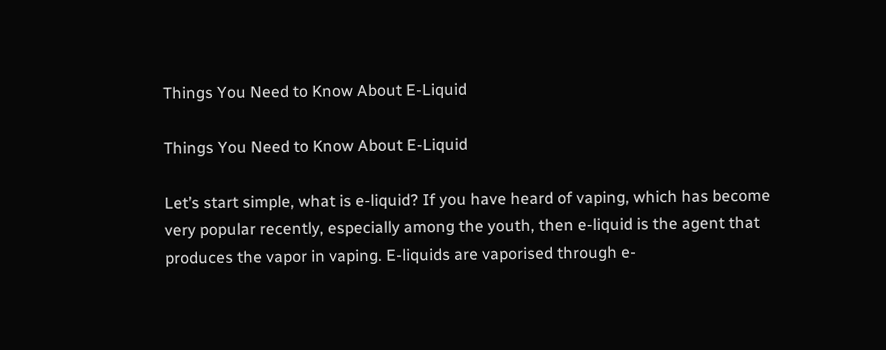Things You Need to Know About E-Liquid

Things You Need to Know About E-Liquid

Let’s start simple, what is e-liquid? If you have heard of vaping, which has become very popular recently, especially among the youth, then e-liquid is the agent that produces the vapor in vaping. E-liquids are vaporised through e-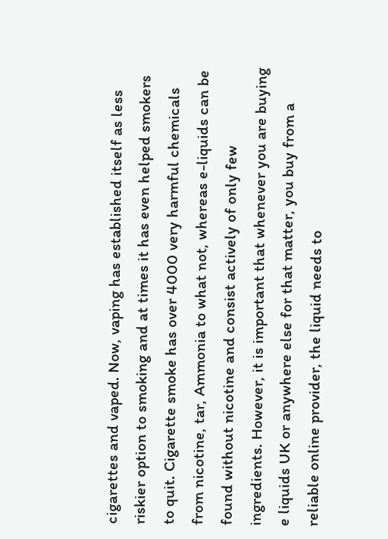cigarettes and vaped. Now, vaping has established itself as less riskier option to smoking and at times it has even helped smokers to quit. Cigarette smoke has over 4000 very harmful chemicals from nicotine, tar, Ammonia to what not, whereas e-liquids can be found without nicotine and consist actively of only few ingredients. However, it is important that whenever you are buying e liquids UK or anywhere else for that matter, you buy from a reliable online provider, the liquid needs to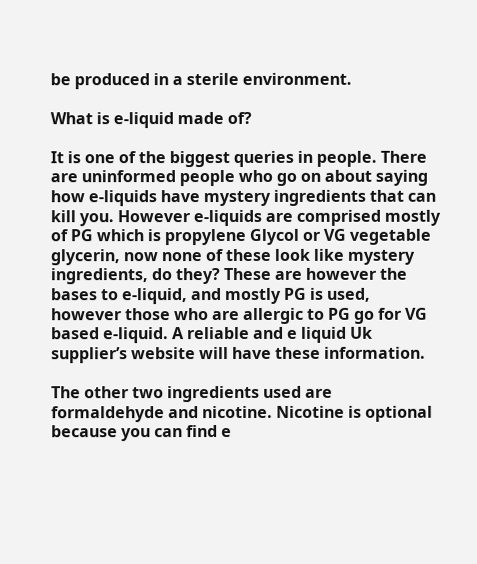be produced in a sterile environment.

What is e-liquid made of?

It is one of the biggest queries in people. There are uninformed people who go on about saying how e-liquids have mystery ingredients that can kill you. However e-liquids are comprised mostly of PG which is propylene Glycol or VG vegetable glycerin, now none of these look like mystery ingredients, do they? These are however the bases to e-liquid, and mostly PG is used, however those who are allergic to PG go for VG based e-liquid. A reliable and e liquid Uk supplier’s website will have these information.

The other two ingredients used are formaldehyde and nicotine. Nicotine is optional because you can find e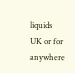liquids UK or for anywhere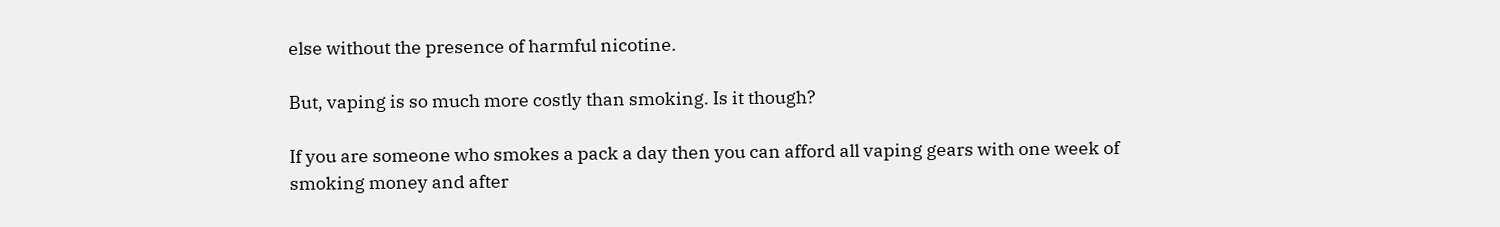else without the presence of harmful nicotine.

But, vaping is so much more costly than smoking. Is it though?

If you are someone who smokes a pack a day then you can afford all vaping gears with one week of smoking money and after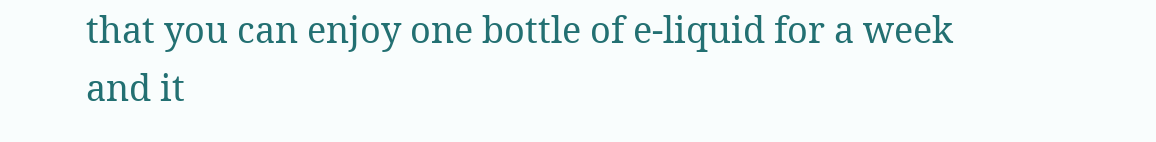that you can enjoy one bottle of e-liquid for a week and it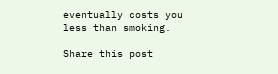eventually costs you less than smoking.

Share this post